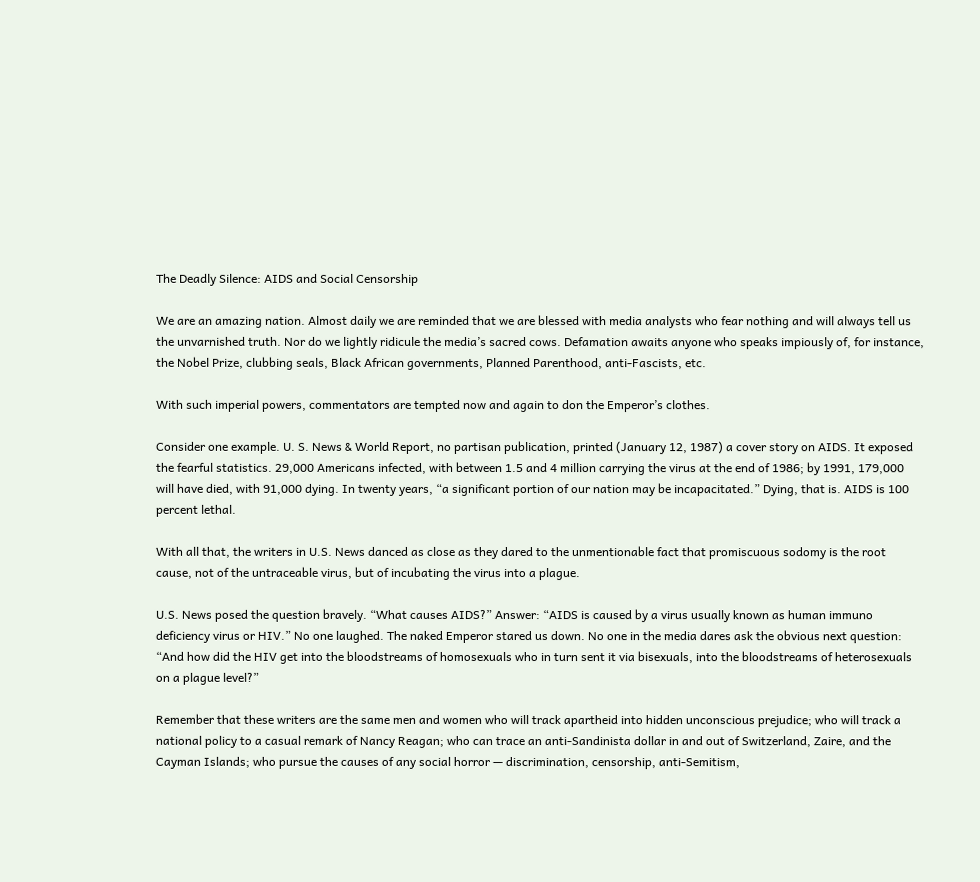The Deadly Silence: AIDS and Social Censorship

We are an amazing nation. Almost daily we are reminded that we are blessed with media analysts who fear nothing and will always tell us the unvarnished truth. Nor do we lightly ridicule the media’s sacred cows. Defamation awaits anyone who speaks impiously of, for instance, the Nobel Prize, clubbing seals, Black African governments, Planned Parenthood, anti-Fascists, etc.

With such imperial powers, commentators are tempted now and again to don the Emperor’s clothes.

Consider one example. U. S. News & World Report, no partisan publication, printed (January 12, 1987) a cover story on AIDS. It exposed the fearful statistics. 29,000 Americans infected, with between 1.5 and 4 million carrying the virus at the end of 1986; by 1991, 179,000 will have died, with 91,000 dying. In twenty years, “a significant portion of our nation may be incapacitated.” Dying, that is. AIDS is 100 percent lethal.

With all that, the writers in U.S. News danced as close as they dared to the unmentionable fact that promiscuous sodomy is the root cause, not of the untraceable virus, but of incubating the virus into a plague.

U.S. News posed the question bravely. “What causes AIDS?” Answer: “AIDS is caused by a virus usually known as human immuno deficiency virus or HIV.” No one laughed. The naked Emperor stared us down. No one in the media dares ask the obvious next question: “And how did the HIV get into the bloodstreams of homosexuals who in turn sent it via bisexuals, into the bloodstreams of heterosexuals on a plague level?”

Remember that these writers are the same men and women who will track apartheid into hidden unconscious prejudice; who will track a national policy to a casual remark of Nancy Reagan; who can trace an anti-Sandinista dollar in and out of Switzerland, Zaire, and the Cayman Islands; who pursue the causes of any social horror — discrimination, censorship, anti-Semitism,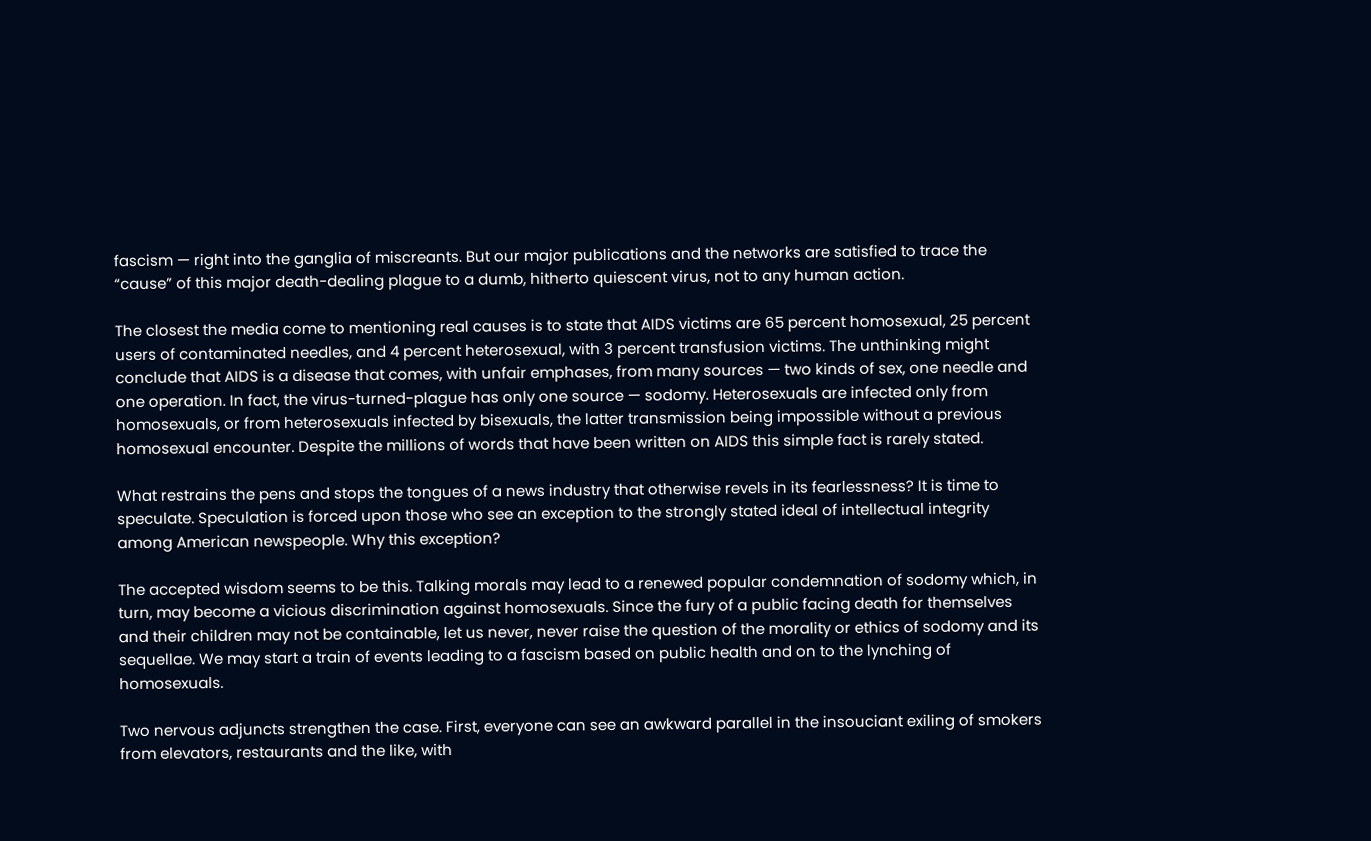fascism — right into the ganglia of miscreants. But our major publications and the networks are satisfied to trace the “cause” of this major death-dealing plague to a dumb, hitherto quiescent virus, not to any human action.

The closest the media come to mentioning real causes is to state that AIDS victims are 65 percent homosexual, 25 percent users of contaminated needles, and 4 percent heterosexual, with 3 percent transfusion victims. The unthinking might conclude that AIDS is a disease that comes, with unfair emphases, from many sources — two kinds of sex, one needle and one operation. In fact, the virus-turned-plague has only one source — sodomy. Heterosexuals are infected only from homosexuals, or from heterosexuals infected by bisexuals, the latter transmission being impossible without a previous homosexual encounter. Despite the millions of words that have been written on AIDS this simple fact is rarely stated.

What restrains the pens and stops the tongues of a news industry that otherwise revels in its fearlessness? It is time to speculate. Speculation is forced upon those who see an exception to the strongly stated ideal of intellectual integrity among American newspeople. Why this exception?

The accepted wisdom seems to be this. Talking morals may lead to a renewed popular condemnation of sodomy which, in turn, may become a vicious discrimination against homosexuals. Since the fury of a public facing death for themselves and their children may not be containable, let us never, never raise the question of the morality or ethics of sodomy and its sequellae. We may start a train of events leading to a fascism based on public health and on to the lynching of homosexuals.

Two nervous adjuncts strengthen the case. First, everyone can see an awkward parallel in the insouciant exiling of smokers from elevators, restaurants and the like, with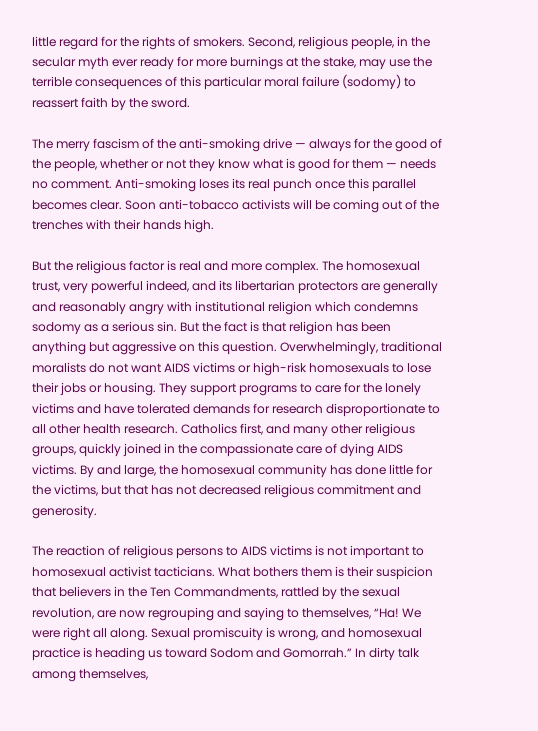little regard for the rights of smokers. Second, religious people, in the secular myth ever ready for more burnings at the stake, may use the terrible consequences of this particular moral failure (sodomy) to reassert faith by the sword.

The merry fascism of the anti-smoking drive — always for the good of the people, whether or not they know what is good for them — needs no comment. Anti-smoking loses its real punch once this parallel becomes clear. Soon anti-tobacco activists will be coming out of the trenches with their hands high.

But the religious factor is real and more complex. The homosexual trust, very powerful indeed, and its libertarian protectors are generally and reasonably angry with institutional religion which condemns sodomy as a serious sin. But the fact is that religion has been anything but aggressive on this question. Overwhelmingly, traditional moralists do not want AIDS victims or high-risk homosexuals to lose their jobs or housing. They support programs to care for the lonely victims and have tolerated demands for research disproportionate to all other health research. Catholics first, and many other religious groups, quickly joined in the compassionate care of dying AIDS victims. By and large, the homosexual community has done little for the victims, but that has not decreased religious commitment and generosity.

The reaction of religious persons to AIDS victims is not important to homosexual activist tacticians. What bothers them is their suspicion that believers in the Ten Commandments, rattled by the sexual revolution, are now regrouping and saying to themselves, “Ha! We were right all along. Sexual promiscuity is wrong, and homosexual practice is heading us toward Sodom and Gomorrah.” In dirty talk among themselves,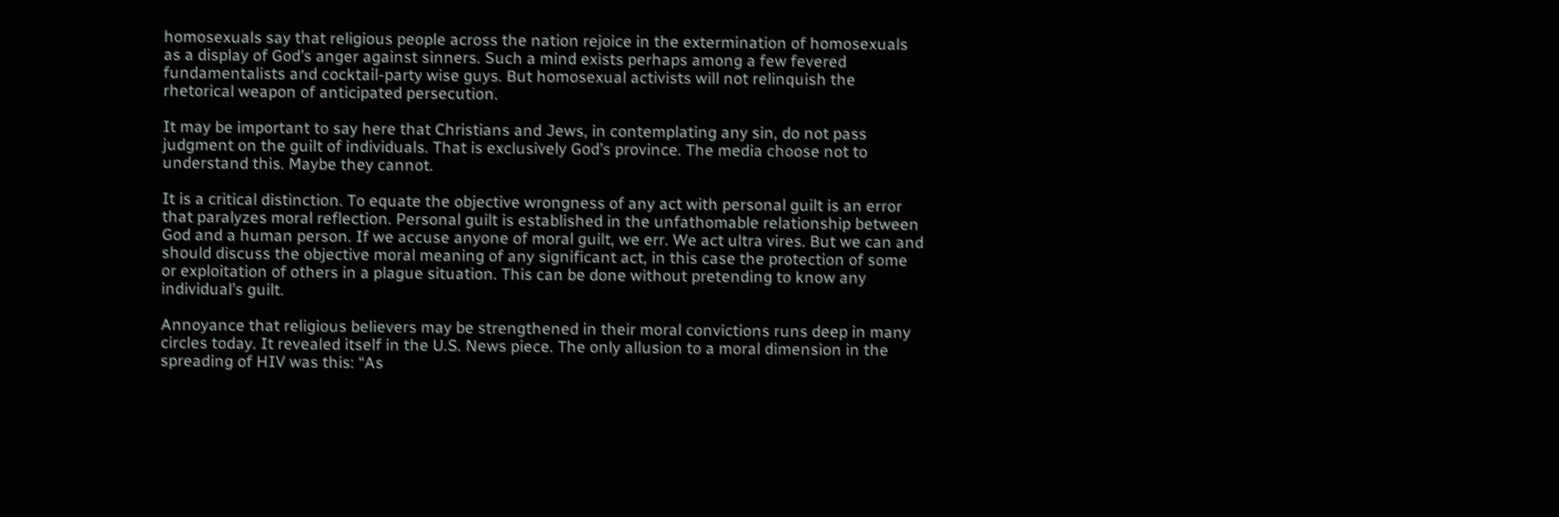homosexuals say that religious people across the nation rejoice in the extermination of homosexuals as a display of God’s anger against sinners. Such a mind exists perhaps among a few fevered fundamentalists and cocktail-party wise guys. But homosexual activists will not relinquish the rhetorical weapon of anticipated persecution.

It may be important to say here that Christians and Jews, in contemplating any sin, do not pass judgment on the guilt of individuals. That is exclusively God’s province. The media choose not to understand this. Maybe they cannot.

It is a critical distinction. To equate the objective wrongness of any act with personal guilt is an error that paralyzes moral reflection. Personal guilt is established in the unfathomable relationship between God and a human person. If we accuse anyone of moral guilt, we err. We act ultra vires. But we can and should discuss the objective moral meaning of any significant act, in this case the protection of some or exploitation of others in a plague situation. This can be done without pretending to know any individual’s guilt.

Annoyance that religious believers may be strengthened in their moral convictions runs deep in many circles today. It revealed itself in the U.S. News piece. The only allusion to a moral dimension in the spreading of HIV was this: “As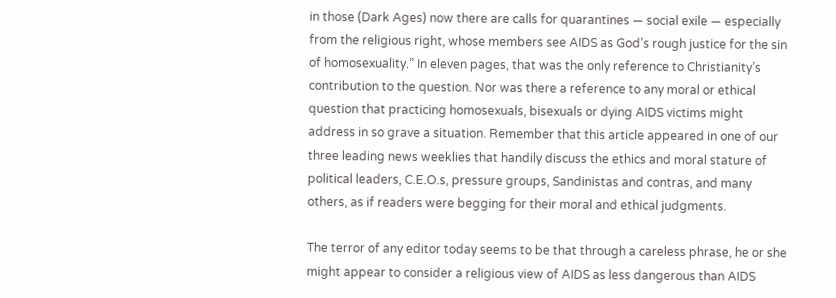in those (Dark Ages) now there are calls for quarantines — social exile — especially from the religious right, whose members see AIDS as God’s rough justice for the sin of homosexuality.” In eleven pages, that was the only reference to Christianity’s contribution to the question. Nor was there a reference to any moral or ethical question that practicing homosexuals, bisexuals or dying AIDS victims might address in so grave a situation. Remember that this article appeared in one of our three leading news weeklies that handily discuss the ethics and moral stature of political leaders, C.E.O.s, pressure groups, Sandinistas and contras, and many others, as if readers were begging for their moral and ethical judgments.

The terror of any editor today seems to be that through a careless phrase, he or she might appear to consider a religious view of AIDS as less dangerous than AIDS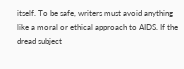itself. To be safe, writers must avoid anything like a moral or ethical approach to AIDS. If the dread subject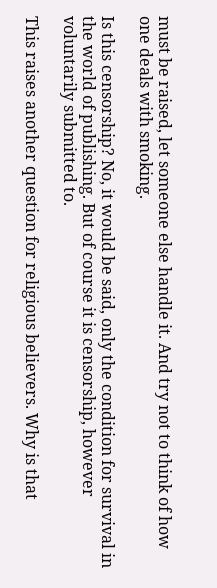must be raised, let someone else handle it. And try not to think of how one deals with smoking.

Is this censorship? No, it would be said, only the condition for survival in the world of publishing. But of course it is censorship, however voluntarily submitted to.

This raises another question for religious believers. Why is that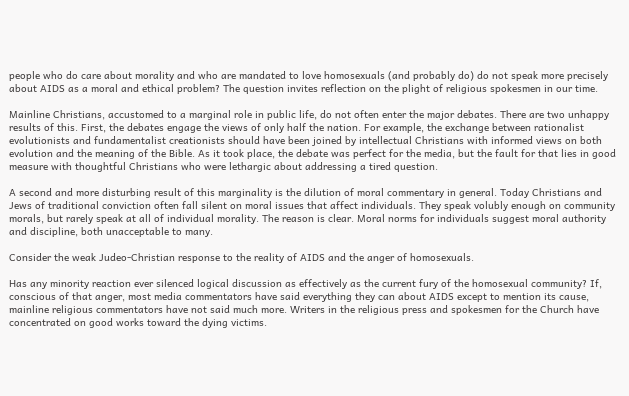people who do care about morality and who are mandated to love homosexuals (and probably do) do not speak more precisely about AIDS as a moral and ethical problem? The question invites reflection on the plight of religious spokesmen in our time.

Mainline Christians, accustomed to a marginal role in public life, do not often enter the major debates. There are two unhappy results of this. First, the debates engage the views of only half the nation. For example, the exchange between rationalist evolutionists and fundamentalist creationists should have been joined by intellectual Christians with informed views on both evolution and the meaning of the Bible. As it took place, the debate was perfect for the media, but the fault for that lies in good measure with thoughtful Christians who were lethargic about addressing a tired question.

A second and more disturbing result of this marginality is the dilution of moral commentary in general. Today Christians and Jews of traditional conviction often fall silent on moral issues that affect individuals. They speak volubly enough on community morals, but rarely speak at all of individual morality. The reason is clear. Moral norms for individuals suggest moral authority and discipline, both unacceptable to many.

Consider the weak Judeo-Christian response to the reality of AIDS and the anger of homosexuals.

Has any minority reaction ever silenced logical discussion as effectively as the current fury of the homosexual community? If, conscious of that anger, most media commentators have said everything they can about AIDS except to mention its cause, mainline religious commentators have not said much more. Writers in the religious press and spokesmen for the Church have concentrated on good works toward the dying victims.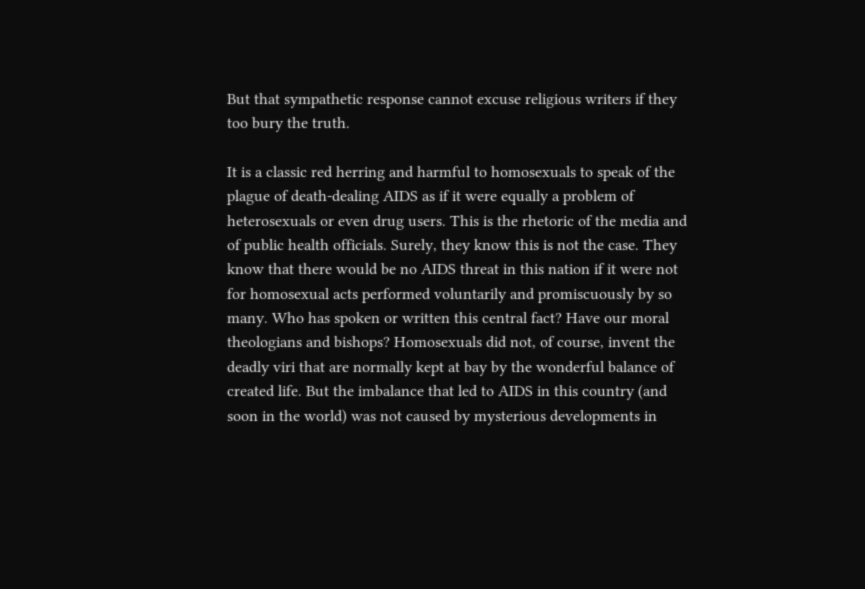But that sympathetic response cannot excuse religious writers if they too bury the truth.

It is a classic red herring and harmful to homosexuals to speak of the plague of death-dealing AIDS as if it were equally a problem of heterosexuals or even drug users. This is the rhetoric of the media and of public health officials. Surely, they know this is not the case. They know that there would be no AIDS threat in this nation if it were not for homosexual acts performed voluntarily and promiscuously by so many. Who has spoken or written this central fact? Have our moral theologians and bishops? Homosexuals did not, of course, invent the deadly viri that are normally kept at bay by the wonderful balance of created life. But the imbalance that led to AIDS in this country (and soon in the world) was not caused by mysterious developments in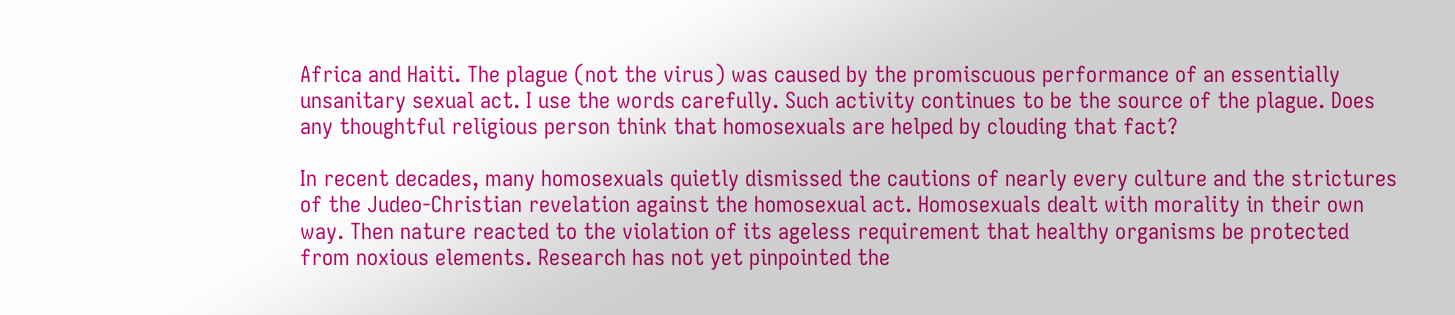Africa and Haiti. The plague (not the virus) was caused by the promiscuous performance of an essentially unsanitary sexual act. I use the words carefully. Such activity continues to be the source of the plague. Does any thoughtful religious person think that homosexuals are helped by clouding that fact?

In recent decades, many homosexuals quietly dismissed the cautions of nearly every culture and the strictures of the Judeo-Christian revelation against the homosexual act. Homosexuals dealt with morality in their own way. Then nature reacted to the violation of its ageless requirement that healthy organisms be protected from noxious elements. Research has not yet pinpointed the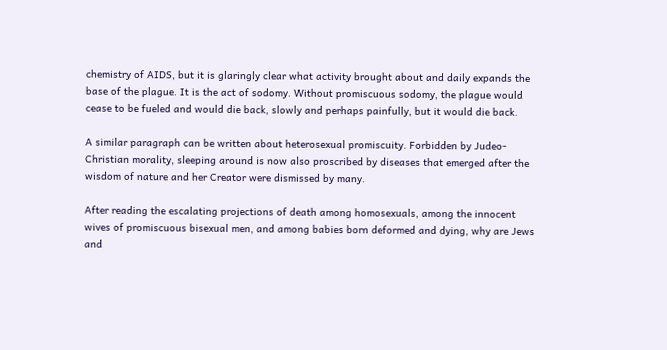chemistry of AIDS, but it is glaringly clear what activity brought about and daily expands the base of the plague. It is the act of sodomy. Without promiscuous sodomy, the plague would cease to be fueled and would die back, slowly and perhaps painfully, but it would die back.

A similar paragraph can be written about heterosexual promiscuity. Forbidden by Judeo-Christian morality, sleeping around is now also proscribed by diseases that emerged after the wisdom of nature and her Creator were dismissed by many.

After reading the escalating projections of death among homosexuals, among the innocent wives of promiscuous bisexual men, and among babies born deformed and dying, why are Jews and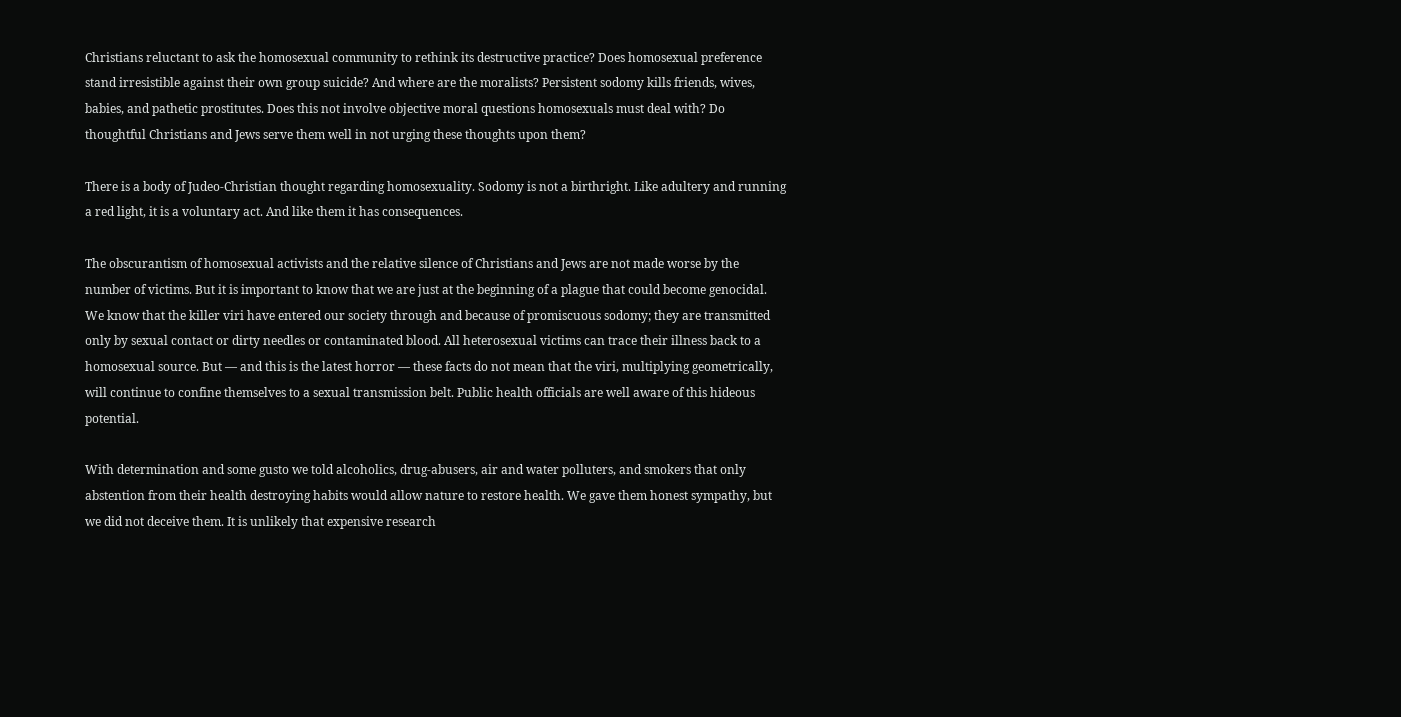Christians reluctant to ask the homosexual community to rethink its destructive practice? Does homosexual preference stand irresistible against their own group suicide? And where are the moralists? Persistent sodomy kills friends, wives, babies, and pathetic prostitutes. Does this not involve objective moral questions homosexuals must deal with? Do thoughtful Christians and Jews serve them well in not urging these thoughts upon them?

There is a body of Judeo-Christian thought regarding homosexuality. Sodomy is not a birthright. Like adultery and running a red light, it is a voluntary act. And like them it has consequences.

The obscurantism of homosexual activists and the relative silence of Christians and Jews are not made worse by the number of victims. But it is important to know that we are just at the beginning of a plague that could become genocidal. We know that the killer viri have entered our society through and because of promiscuous sodomy; they are transmitted only by sexual contact or dirty needles or contaminated blood. All heterosexual victims can trace their illness back to a homosexual source. But — and this is the latest horror — these facts do not mean that the viri, multiplying geometrically, will continue to confine themselves to a sexual transmission belt. Public health officials are well aware of this hideous potential.

With determination and some gusto we told alcoholics, drug-abusers, air and water polluters, and smokers that only abstention from their health destroying habits would allow nature to restore health. We gave them honest sympathy, but we did not deceive them. It is unlikely that expensive research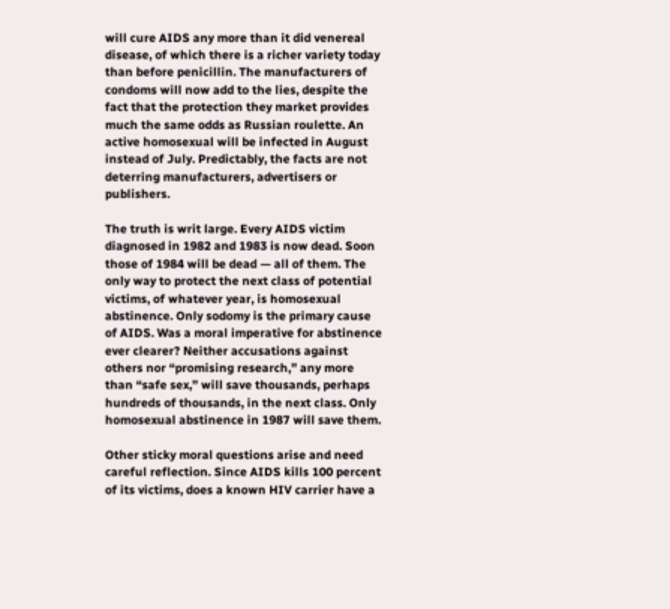will cure AIDS any more than it did venereal disease, of which there is a richer variety today than before penicillin. The manufacturers of condoms will now add to the lies, despite the fact that the protection they market provides much the same odds as Russian roulette. An active homosexual will be infected in August instead of July. Predictably, the facts are not deterring manufacturers, advertisers or publishers.

The truth is writ large. Every AIDS victim diagnosed in 1982 and 1983 is now dead. Soon those of 1984 will be dead — all of them. The only way to protect the next class of potential victims, of whatever year, is homosexual abstinence. Only sodomy is the primary cause of AIDS. Was a moral imperative for abstinence ever clearer? Neither accusations against others nor “promising research,” any more than “safe sex,” will save thousands, perhaps hundreds of thousands, in the next class. Only homosexual abstinence in 1987 will save them.

Other sticky moral questions arise and need careful reflection. Since AIDS kills 100 percent of its victims, does a known HIV carrier have a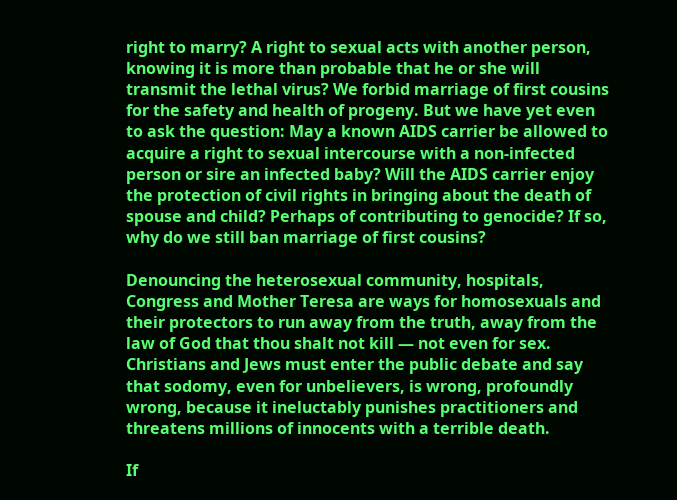right to marry? A right to sexual acts with another person, knowing it is more than probable that he or she will transmit the lethal virus? We forbid marriage of first cousins for the safety and health of progeny. But we have yet even to ask the question: May a known AIDS carrier be allowed to acquire a right to sexual intercourse with a non-infected person or sire an infected baby? Will the AIDS carrier enjoy the protection of civil rights in bringing about the death of spouse and child? Perhaps of contributing to genocide? If so, why do we still ban marriage of first cousins?

Denouncing the heterosexual community, hospitals, Congress and Mother Teresa are ways for homosexuals and their protectors to run away from the truth, away from the law of God that thou shalt not kill — not even for sex. Christians and Jews must enter the public debate and say that sodomy, even for unbelievers, is wrong, profoundly wrong, because it ineluctably punishes practitioners and threatens millions of innocents with a terrible death.

If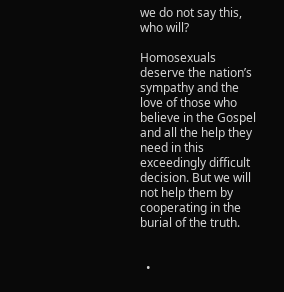we do not say this, who will?

Homosexuals deserve the nation’s sympathy and the love of those who believe in the Gospel and all the help they need in this exceedingly difficult decision. But we will not help them by cooperating in the burial of the truth.


  •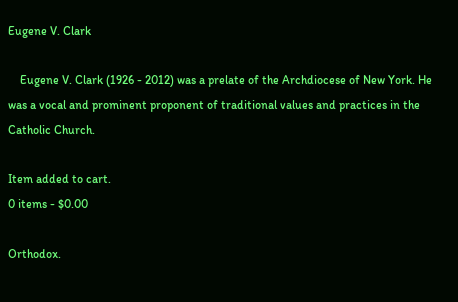Eugene V. Clark

    Eugene V. Clark (1926 - 2012) was a prelate of the Archdiocese of New York. He was a vocal and prominent proponent of traditional values and practices in the Catholic Church.

Item added to cart.
0 items - $0.00

Orthodox.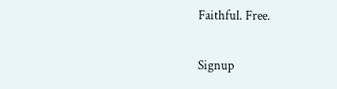Faithful. Free.

Signup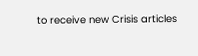to receive new Crisis articles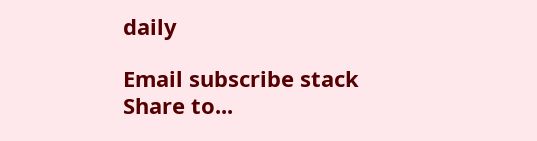daily

Email subscribe stack
Share to...